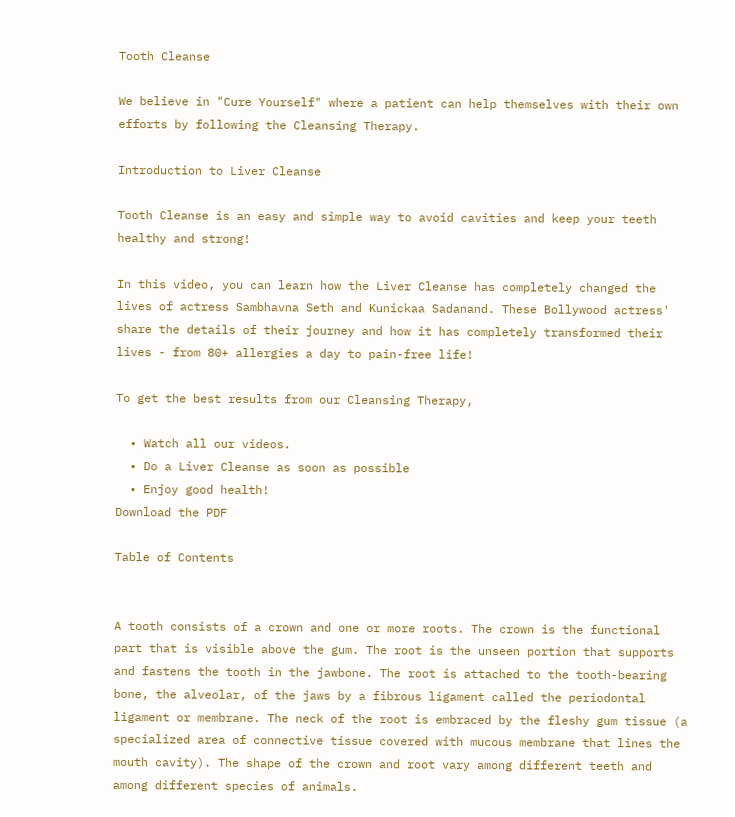Tooth Cleanse

We believe in "Cure Yourself" where a patient can help themselves with their own efforts by following the Cleansing Therapy.

Introduction to Liver Cleanse

Tooth Cleanse is an easy and simple way to avoid cavities and keep your teeth healthy and strong!

In this video, you can learn how the Liver Cleanse has completely changed the lives of actress Sambhavna Seth and Kunickaa Sadanand. These Bollywood actress' share the details of their journey and how it has completely transformed their lives - from 80+ allergies a day to pain-free life!

To get the best results from our Cleansing Therapy,

  • Watch all our videos.
  • Do a Liver Cleanse as soon as possible
  • Enjoy good health!
Download the PDF

Table of Contents


A tooth consists of a crown and one or more roots. The crown is the functional part that is visible above the gum. The root is the unseen portion that supports and fastens the tooth in the jawbone. The root is attached to the tooth-bearing bone, the alveolar, of the jaws by a fibrous ligament called the periodontal ligament or membrane. The neck of the root is embraced by the fleshy gum tissue (a specialized area of connective tissue covered with mucous membrane that lines the mouth cavity). The shape of the crown and root vary among different teeth and among different species of animals.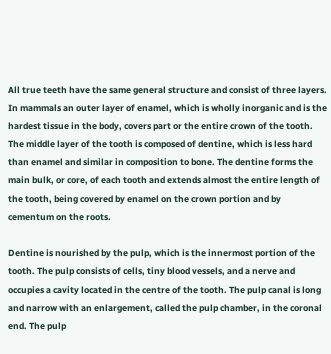All true teeth have the same general structure and consist of three layers. In mammals an outer layer of enamel, which is wholly inorganic and is the hardest tissue in the body, covers part or the entire crown of the tooth. The middle layer of the tooth is composed of dentine, which is less hard than enamel and similar in composition to bone. The dentine forms the main bulk, or core, of each tooth and extends almost the entire length of the tooth, being covered by enamel on the crown portion and by cementum on the roots.

Dentine is nourished by the pulp, which is the innermost portion of the tooth. The pulp consists of cells, tiny blood vessels, and a nerve and occupies a cavity located in the centre of the tooth. The pulp canal is long and narrow with an enlargement, called the pulp chamber, in the coronal end. The pulp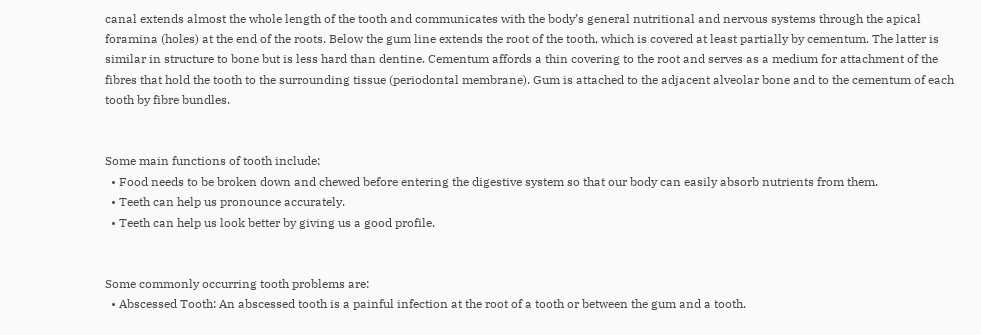canal extends almost the whole length of the tooth and communicates with the body’s general nutritional and nervous systems through the apical foramina (holes) at the end of the roots. Below the gum line extends the root of the tooth, which is covered at least partially by cementum. The latter is similar in structure to bone but is less hard than dentine. Cementum affords a thin covering to the root and serves as a medium for attachment of the fibres that hold the tooth to the surrounding tissue (periodontal membrane). Gum is attached to the adjacent alveolar bone and to the cementum of each tooth by fibre bundles.


Some main functions of tooth include:
  • Food needs to be broken down and chewed before entering the digestive system so that our body can easily absorb nutrients from them.
  • Teeth can help us pronounce accurately.
  • Teeth can help us look better by giving us a good profile.


Some commonly occurring tooth problems are:
  • Abscessed Tooth: An abscessed tooth is a painful infection at the root of a tooth or between the gum and a tooth.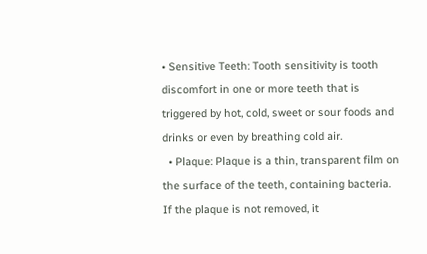• Sensitive Teeth: Tooth sensitivity is tooth discomfort in one or more teeth that is triggered by hot, cold, sweet or sour foods and drinks or even by breathing cold air.
  • Plaque: Plaque is a thin, transparent film on the surface of the teeth, containing bacteria. If the plaque is not removed, it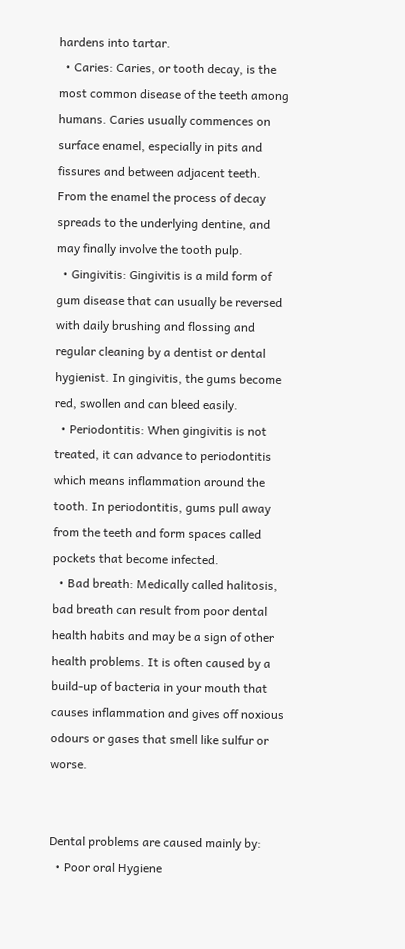hardens into tartar.
  • Caries: Caries, or tooth decay, is the most common disease of the teeth among humans. Caries usually commences on surface enamel, especially in pits and fissures and between adjacent teeth. From the enamel the process of decay spreads to the underlying dentine, and may finally involve the tooth pulp.
  • Gingivitis: Gingivitis is a mild form of gum disease that can usually be reversed with daily brushing and flossing and regular cleaning by a dentist or dental hygienist. In gingivitis, the gums become red, swollen and can bleed easily.
  • Periodontitis: When gingivitis is not treated, it can advance to periodontitis which means inflammation around the tooth. In periodontitis, gums pull away from the teeth and form spaces called pockets that become infected.
  • Bad breath: Medically called halitosis, bad breath can result from poor dental health habits and may be a sign of other health problems. It is often caused by a build-up of bacteria in your mouth that causes inflammation and gives off noxious odours or gases that smell like sulfur or worse.


Dental problems are caused mainly by:
  • Poor oral Hygiene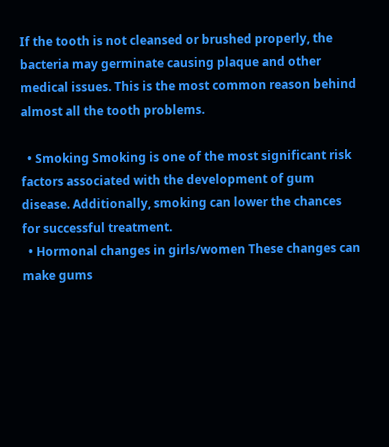If the tooth is not cleansed or brushed properly, the bacteria may germinate causing plaque and other medical issues. This is the most common reason behind almost all the tooth problems.

  • Smoking Smoking is one of the most significant risk factors associated with the development of gum disease. Additionally, smoking can lower the chances for successful treatment.
  • Hormonal changes in girls/women These changes can make gums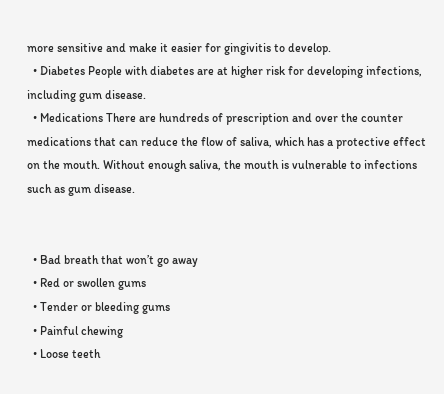more sensitive and make it easier for gingivitis to develop.
  • Diabetes People with diabetes are at higher risk for developing infections, including gum disease.
  • Medications There are hundreds of prescription and over the counter medications that can reduce the flow of saliva, which has a protective effect on the mouth. Without enough saliva, the mouth is vulnerable to infections such as gum disease.


  • Bad breath that won’t go away
  • Red or swollen gums
  • Tender or bleeding gums
  • Painful chewing
  • Loose teeth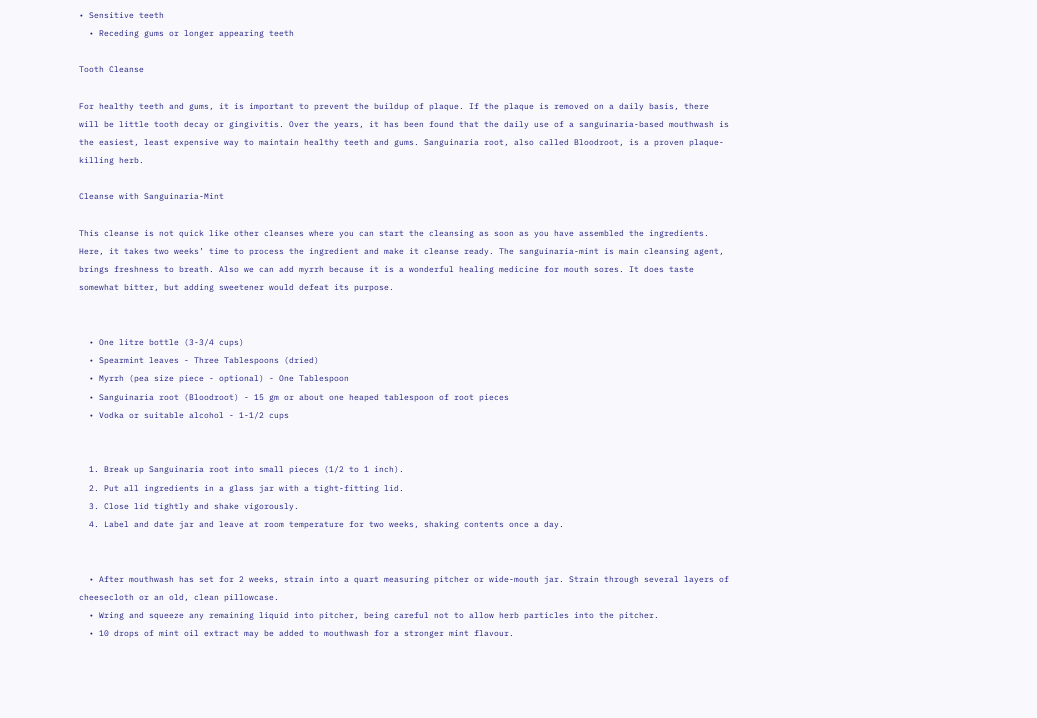• Sensitive teeth
  • Receding gums or longer appearing teeth

Tooth Cleanse

For healthy teeth and gums, it is important to prevent the buildup of plaque. If the plaque is removed on a daily basis, there will be little tooth decay or gingivitis. Over the years, it has been found that the daily use of a sanguinaria-based mouthwash is the easiest, least expensive way to maintain healthy teeth and gums. Sanguinaria root, also called Bloodroot, is a proven plaque-killing herb.

Cleanse with Sanguinaria-Mint

This cleanse is not quick like other cleanses where you can start the cleansing as soon as you have assembled the ingredients. Here, it takes two weeks’ time to process the ingredient and make it cleanse ready. The sanguinaria-mint is main cleansing agent, brings freshness to breath. Also we can add myrrh because it is a wonderful healing medicine for mouth sores. It does taste somewhat bitter, but adding sweetener would defeat its purpose.


  • One litre bottle (3-3/4 cups)
  • Spearmint leaves - Three Tablespoons (dried)
  • Myrrh (pea size piece - optional) - One Tablespoon
  • Sanguinaria root (Bloodroot) - 15 gm or about one heaped tablespoon of root pieces
  • Vodka or suitable alcohol - 1-1/2 cups


  1. Break up Sanguinaria root into small pieces (1/2 to 1 inch).
  2. Put all ingredients in a glass jar with a tight-fitting lid.
  3. Close lid tightly and shake vigorously.
  4. Label and date jar and leave at room temperature for two weeks, shaking contents once a day.


  • After mouthwash has set for 2 weeks, strain into a quart measuring pitcher or wide-mouth jar. Strain through several layers of cheesecloth or an old, clean pillowcase.
  • Wring and squeeze any remaining liquid into pitcher, being careful not to allow herb particles into the pitcher.
  • 10 drops of mint oil extract may be added to mouthwash for a stronger mint flavour.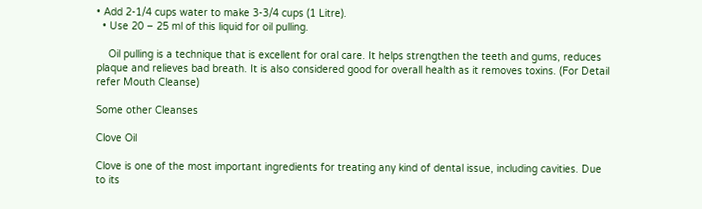• Add 2-1/4 cups water to make 3-3/4 cups (1 Litre).
  • Use 20 – 25 ml of this liquid for oil pulling.

    Oil pulling is a technique that is excellent for oral care. It helps strengthen the teeth and gums, reduces plaque and relieves bad breath. It is also considered good for overall health as it removes toxins. (For Detail refer Mouth Cleanse)

Some other Cleanses

Clove Oil

Clove is one of the most important ingredients for treating any kind of dental issue, including cavities. Due to its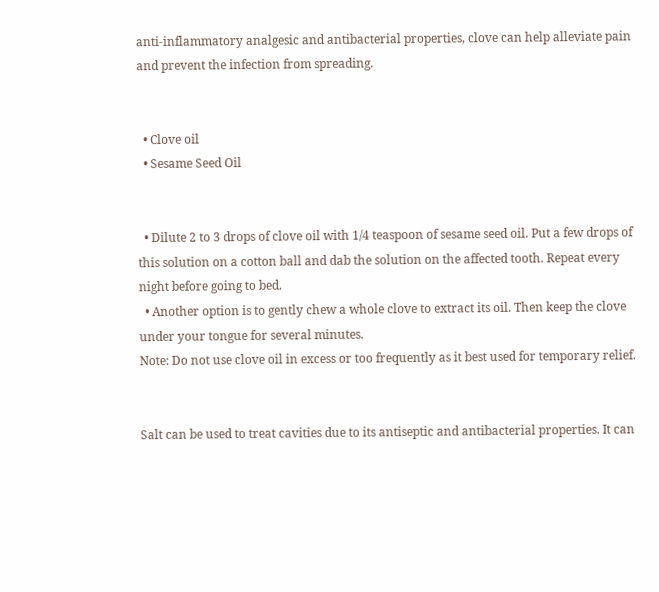anti-inflammatory analgesic and antibacterial properties, clove can help alleviate pain and prevent the infection from spreading.


  • Clove oil
  • Sesame Seed Oil


  • Dilute 2 to 3 drops of clove oil with 1/4 teaspoon of sesame seed oil. Put a few drops of this solution on a cotton ball and dab the solution on the affected tooth. Repeat every night before going to bed.
  • Another option is to gently chew a whole clove to extract its oil. Then keep the clove under your tongue for several minutes.
Note: Do not use clove oil in excess or too frequently as it best used for temporary relief.


Salt can be used to treat cavities due to its antiseptic and antibacterial properties. It can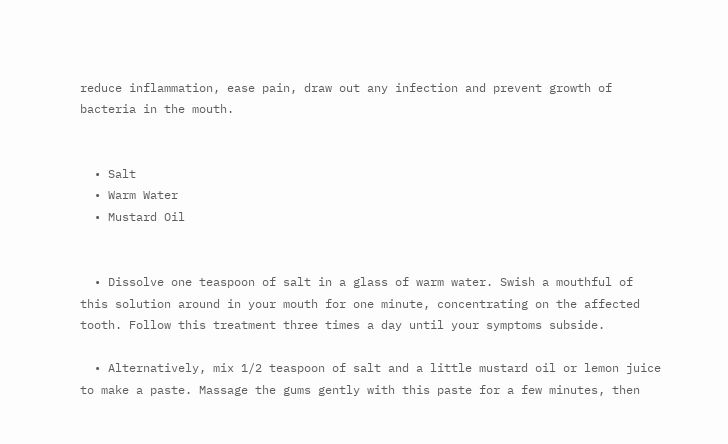reduce inflammation, ease pain, draw out any infection and prevent growth of bacteria in the mouth.


  • Salt
  • Warm Water
  • Mustard Oil


  • Dissolve one teaspoon of salt in a glass of warm water. Swish a mouthful of this solution around in your mouth for one minute, concentrating on the affected tooth. Follow this treatment three times a day until your symptoms subside.

  • Alternatively, mix 1/2 teaspoon of salt and a little mustard oil or lemon juice to make a paste. Massage the gums gently with this paste for a few minutes, then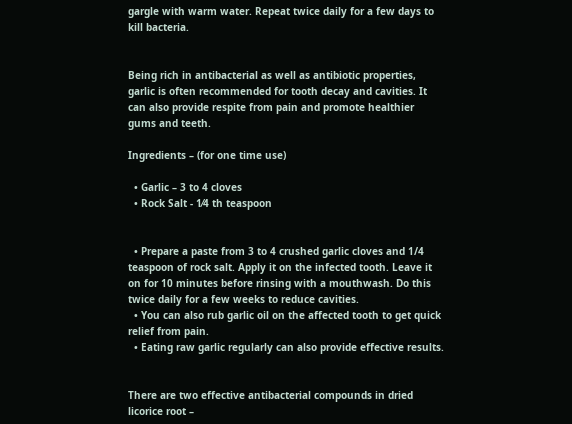gargle with warm water. Repeat twice daily for a few days to kill bacteria.


Being rich in antibacterial as well as antibiotic properties, garlic is often recommended for tooth decay and cavities. It can also provide respite from pain and promote healthier gums and teeth.

Ingredients – (for one time use)

  • Garlic – 3 to 4 cloves
  • Rock Salt - 1⁄4 th teaspoon


  • Prepare a paste from 3 to 4 crushed garlic cloves and 1/4 teaspoon of rock salt. Apply it on the infected tooth. Leave it on for 10 minutes before rinsing with a mouthwash. Do this twice daily for a few weeks to reduce cavities.
  • You can also rub garlic oil on the affected tooth to get quick relief from pain.
  • Eating raw garlic regularly can also provide effective results.


There are two effective antibacterial compounds in dried licorice root –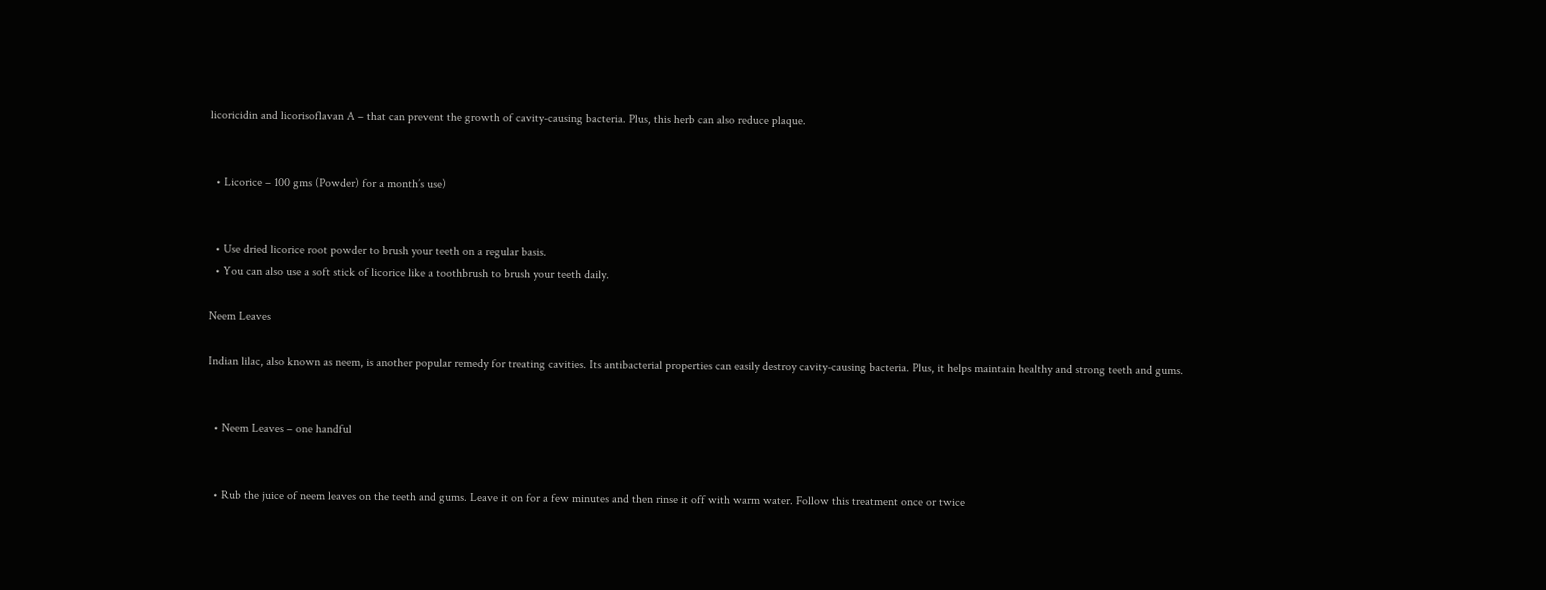licoricidin and licorisoflavan A – that can prevent the growth of cavity-causing bacteria. Plus, this herb can also reduce plaque.


  • Licorice – 100 gms (Powder) for a month’s use)


  • Use dried licorice root powder to brush your teeth on a regular basis.
  • You can also use a soft stick of licorice like a toothbrush to brush your teeth daily.

Neem Leaves

Indian lilac, also known as neem, is another popular remedy for treating cavities. Its antibacterial properties can easily destroy cavity-causing bacteria. Plus, it helps maintain healthy and strong teeth and gums.


  • Neem Leaves – one handful


  • Rub the juice of neem leaves on the teeth and gums. Leave it on for a few minutes and then rinse it off with warm water. Follow this treatment once or twice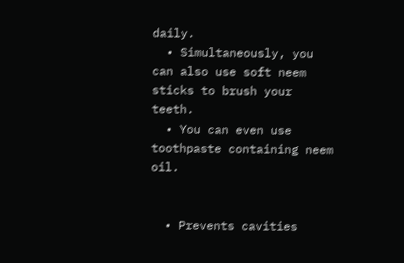daily.
  • Simultaneously, you can also use soft neem sticks to brush your teeth.
  • You can even use toothpaste containing neem oil.


  • Prevents cavities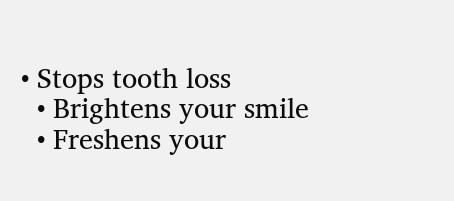• Stops tooth loss
  • Brightens your smile
  • Freshens your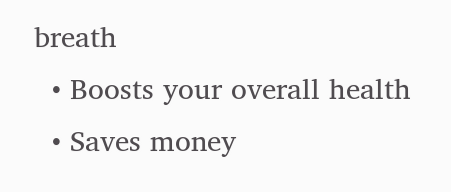breath
  • Boosts your overall health
  • Saves money